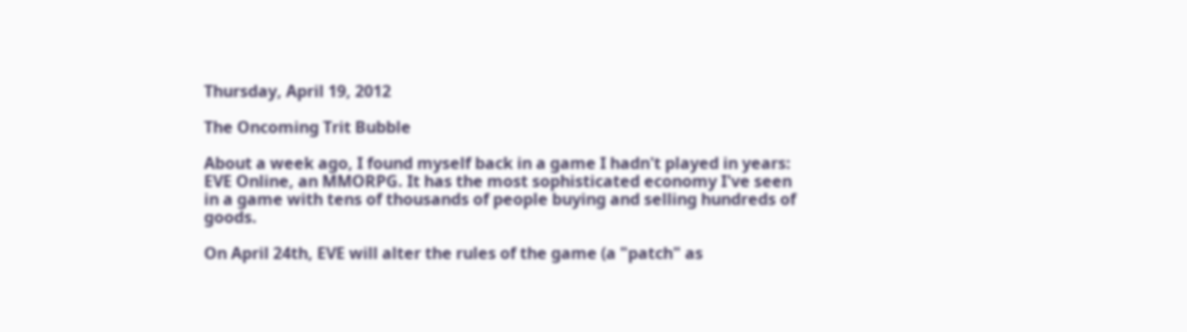Thursday, April 19, 2012

The Oncoming Trit Bubble

About a week ago, I found myself back in a game I hadn't played in years: EVE Online, an MMORPG. It has the most sophisticated economy I've seen in a game with tens of thousands of people buying and selling hundreds of goods.

On April 24th, EVE will alter the rules of the game (a "patch" as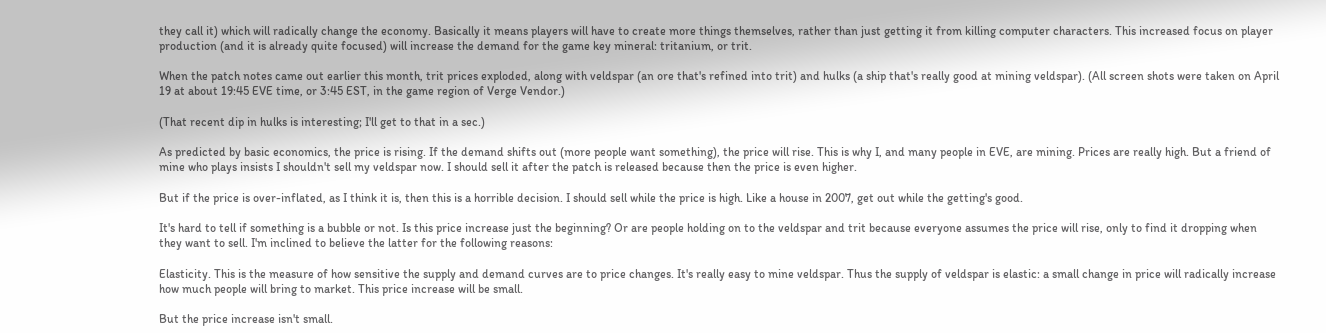they call it) which will radically change the economy. Basically it means players will have to create more things themselves, rather than just getting it from killing computer characters. This increased focus on player production (and it is already quite focused) will increase the demand for the game key mineral: tritanium, or trit.

When the patch notes came out earlier this month, trit prices exploded, along with veldspar (an ore that's refined into trit) and hulks (a ship that's really good at mining veldspar). (All screen shots were taken on April 19 at about 19:45 EVE time, or 3:45 EST, in the game region of Verge Vendor.)

(That recent dip in hulks is interesting; I'll get to that in a sec.)

As predicted by basic economics, the price is rising. If the demand shifts out (more people want something), the price will rise. This is why I, and many people in EVE, are mining. Prices are really high. But a friend of mine who plays insists I shouldn't sell my veldspar now. I should sell it after the patch is released because then the price is even higher.

But if the price is over-inflated, as I think it is, then this is a horrible decision. I should sell while the price is high. Like a house in 2007, get out while the getting's good.

It's hard to tell if something is a bubble or not. Is this price increase just the beginning? Or are people holding on to the veldspar and trit because everyone assumes the price will rise, only to find it dropping when they want to sell. I'm inclined to believe the latter for the following reasons:

Elasticity. This is the measure of how sensitive the supply and demand curves are to price changes. It's really easy to mine veldspar. Thus the supply of veldspar is elastic: a small change in price will radically increase how much people will bring to market. This price increase will be small.

But the price increase isn't small.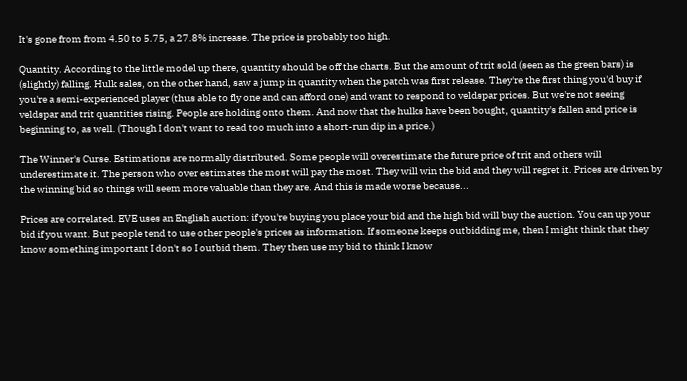It's gone from from 4.50 to 5.75, a 27.8% increase. The price is probably too high.

Quantity. According to the little model up there, quantity should be off the charts. But the amount of trit sold (seen as the green bars) is (slightly) falling. Hulk sales, on the other hand, saw a jump in quantity when the patch was first release. They're the first thing you'd buy if you're a semi-experienced player (thus able to fly one and can afford one) and want to respond to veldspar prices. But we're not seeing veldspar and trit quantities rising. People are holding onto them. And now that the hulks have been bought, quantity's fallen and price is beginning to, as well. (Though I don't want to read too much into a short-run dip in a price.)

The Winner's Curse. Estimations are normally distributed. Some people will overestimate the future price of trit and others will underestimate it. The person who over estimates the most will pay the most. They will win the bid and they will regret it. Prices are driven by the winning bid so things will seem more valuable than they are. And this is made worse because...

Prices are correlated. EVE uses an English auction: if you're buying you place your bid and the high bid will buy the auction. You can up your bid if you want. But people tend to use other people's prices as information. If someone keeps outbidding me, then I might think that they know something important I don't so I outbid them. They then use my bid to think I know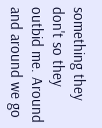something they don't so they outbid me. Around and around we go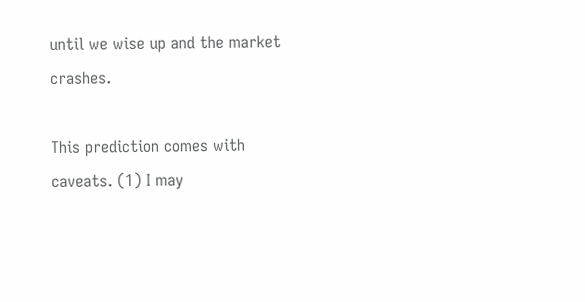until we wise up and the market crashes.

This prediction comes with caveats. (1) I may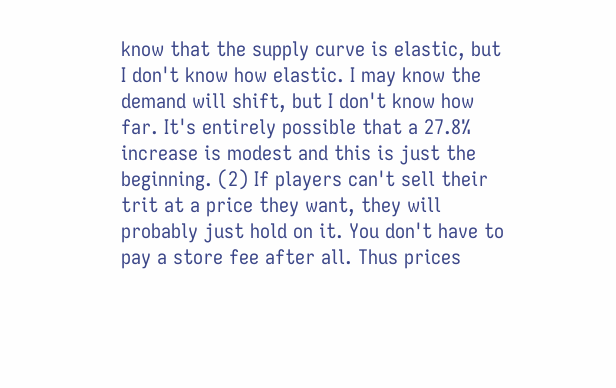know that the supply curve is elastic, but I don't know how elastic. I may know the demand will shift, but I don't know how far. It's entirely possible that a 27.8% increase is modest and this is just the beginning. (2) If players can't sell their trit at a price they want, they will probably just hold on it. You don't have to pay a store fee after all. Thus prices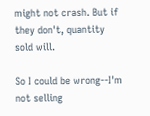might not crash. But if they don't, quantity sold will.

So I could be wrong--I'm not selling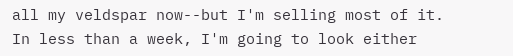all my veldspar now--but I'm selling most of it. In less than a week, I'm going to look either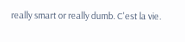really smart or really dumb. C'est la vie.